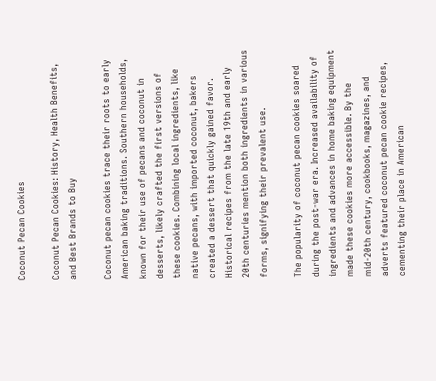Coconut Pecan Cookies

Coconut Pecan Cookies: History, Health Benefits, and Best Brands to Buy

Coconut pecan cookies trace their roots to early American baking traditions. Southern households, known for their use of pecans and coconut in desserts, likely crafted the first versions of these cookies. Combining local ingredients, like native pecans, with imported coconut, bakers created a dessert that quickly gained favor. Historical recipes from the late 19th and early 20th centuries mention both ingredients in various forms, signifying their prevalent use.

The popularity of coconut pecan cookies soared during the post-war era. Increased availability of ingredients and advances in home baking equipment made these cookies more accessible. By the mid-20th century, cookbooks, magazines, and adverts featured coconut pecan cookie recipes, cementing their place in American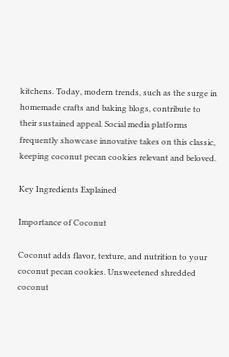kitchens. Today, modern trends, such as the surge in homemade crafts and baking blogs, contribute to their sustained appeal. Social media platforms frequently showcase innovative takes on this classic, keeping coconut pecan cookies relevant and beloved.

Key Ingredients Explained

Importance of Coconut

Coconut adds flavor, texture, and nutrition to your coconut pecan cookies. Unsweetened shredded coconut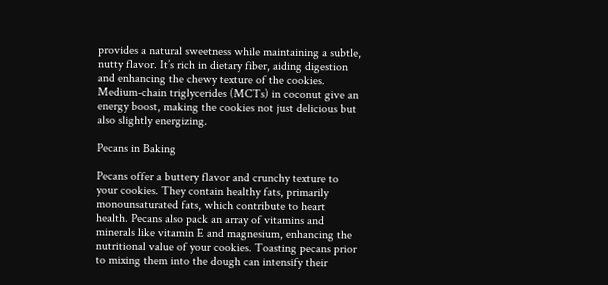provides a natural sweetness while maintaining a subtle, nutty flavor. It’s rich in dietary fiber, aiding digestion and enhancing the chewy texture of the cookies. Medium-chain triglycerides (MCTs) in coconut give an energy boost, making the cookies not just delicious but also slightly energizing.

Pecans in Baking

Pecans offer a buttery flavor and crunchy texture to your cookies. They contain healthy fats, primarily monounsaturated fats, which contribute to heart health. Pecans also pack an array of vitamins and minerals like vitamin E and magnesium, enhancing the nutritional value of your cookies. Toasting pecans prior to mixing them into the dough can intensify their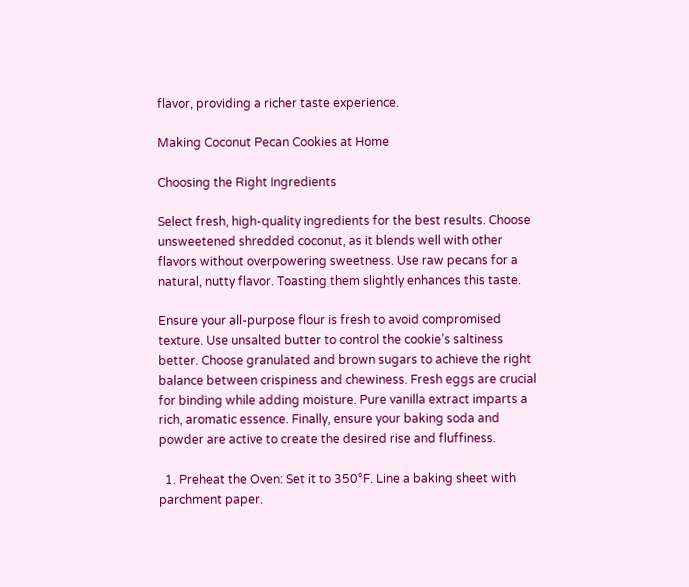flavor, providing a richer taste experience.

Making Coconut Pecan Cookies at Home

Choosing the Right Ingredients

Select fresh, high-quality ingredients for the best results. Choose unsweetened shredded coconut, as it blends well with other flavors without overpowering sweetness. Use raw pecans for a natural, nutty flavor. Toasting them slightly enhances this taste.

Ensure your all-purpose flour is fresh to avoid compromised texture. Use unsalted butter to control the cookie’s saltiness better. Choose granulated and brown sugars to achieve the right balance between crispiness and chewiness. Fresh eggs are crucial for binding while adding moisture. Pure vanilla extract imparts a rich, aromatic essence. Finally, ensure your baking soda and powder are active to create the desired rise and fluffiness.

  1. Preheat the Oven: Set it to 350°F. Line a baking sheet with parchment paper.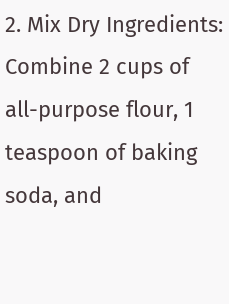2. Mix Dry Ingredients: Combine 2 cups of all-purpose flour, 1 teaspoon of baking soda, and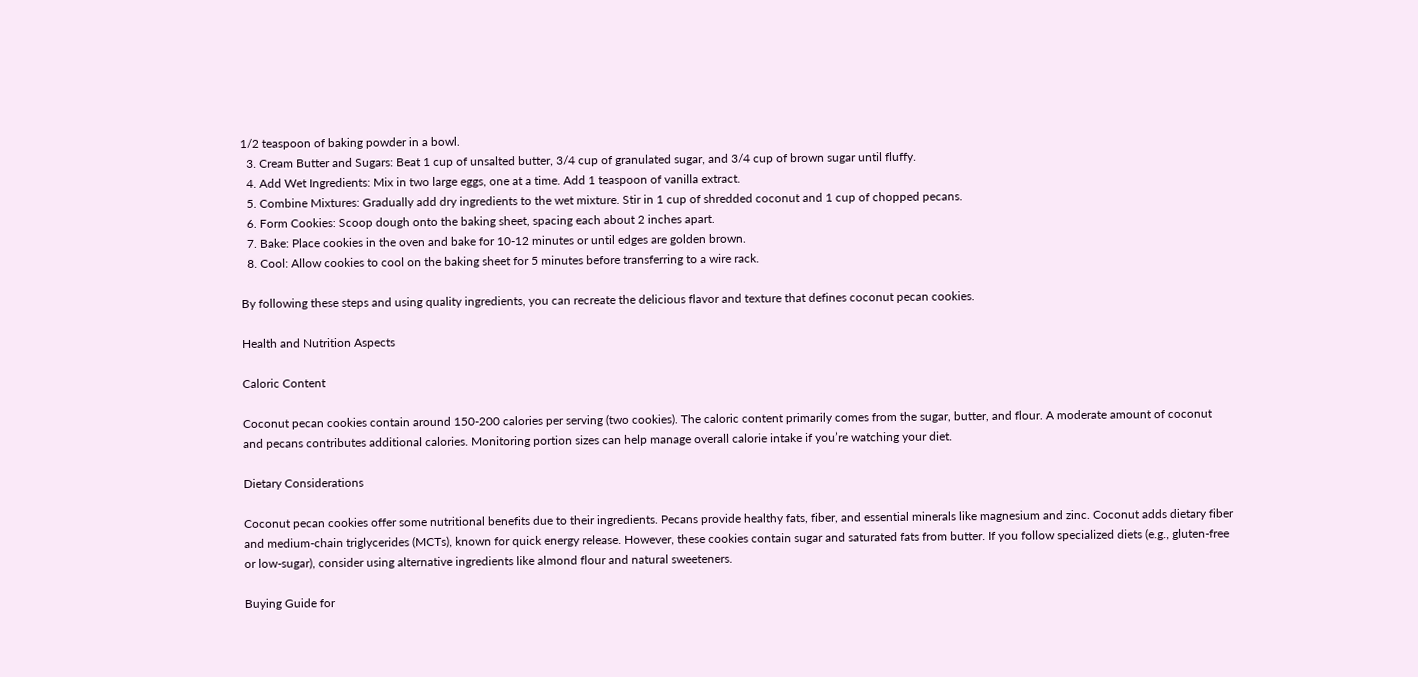1/2 teaspoon of baking powder in a bowl.
  3. Cream Butter and Sugars: Beat 1 cup of unsalted butter, 3/4 cup of granulated sugar, and 3/4 cup of brown sugar until fluffy.
  4. Add Wet Ingredients: Mix in two large eggs, one at a time. Add 1 teaspoon of vanilla extract.
  5. Combine Mixtures: Gradually add dry ingredients to the wet mixture. Stir in 1 cup of shredded coconut and 1 cup of chopped pecans.
  6. Form Cookies: Scoop dough onto the baking sheet, spacing each about 2 inches apart.
  7. Bake: Place cookies in the oven and bake for 10-12 minutes or until edges are golden brown.
  8. Cool: Allow cookies to cool on the baking sheet for 5 minutes before transferring to a wire rack.

By following these steps and using quality ingredients, you can recreate the delicious flavor and texture that defines coconut pecan cookies.

Health and Nutrition Aspects

Caloric Content

Coconut pecan cookies contain around 150-200 calories per serving (two cookies). The caloric content primarily comes from the sugar, butter, and flour. A moderate amount of coconut and pecans contributes additional calories. Monitoring portion sizes can help manage overall calorie intake if you’re watching your diet.

Dietary Considerations

Coconut pecan cookies offer some nutritional benefits due to their ingredients. Pecans provide healthy fats, fiber, and essential minerals like magnesium and zinc. Coconut adds dietary fiber and medium-chain triglycerides (MCTs), known for quick energy release. However, these cookies contain sugar and saturated fats from butter. If you follow specialized diets (e.g., gluten-free or low-sugar), consider using alternative ingredients like almond flour and natural sweeteners.

Buying Guide for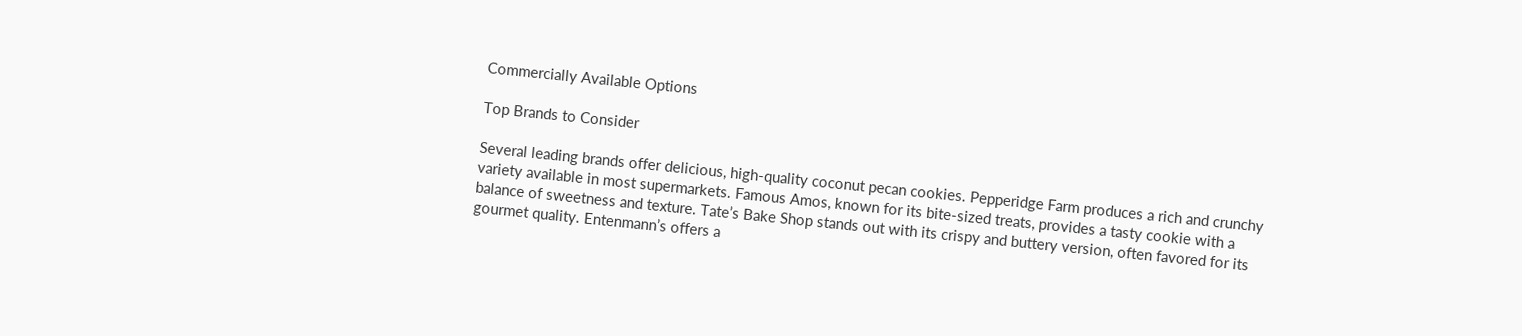Commercially Available Options

Top Brands to Consider

Several leading brands offer delicious, high-quality coconut pecan cookies. Pepperidge Farm produces a rich and crunchy variety available in most supermarkets. Famous Amos, known for its bite-sized treats, provides a tasty cookie with a balance of sweetness and texture. Tate’s Bake Shop stands out with its crispy and buttery version, often favored for its gourmet quality. Entenmann’s offers a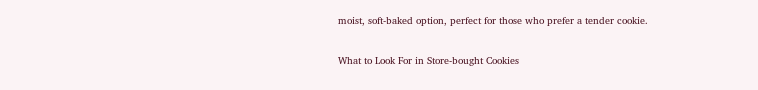moist, soft-baked option, perfect for those who prefer a tender cookie.

What to Look For in Store-bought Cookies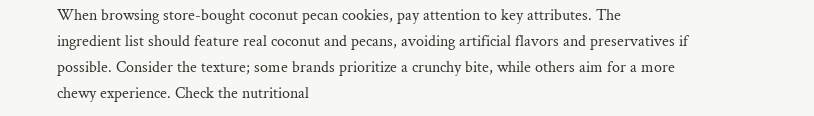When browsing store-bought coconut pecan cookies, pay attention to key attributes. The ingredient list should feature real coconut and pecans, avoiding artificial flavors and preservatives if possible. Consider the texture; some brands prioritize a crunchy bite, while others aim for a more chewy experience. Check the nutritional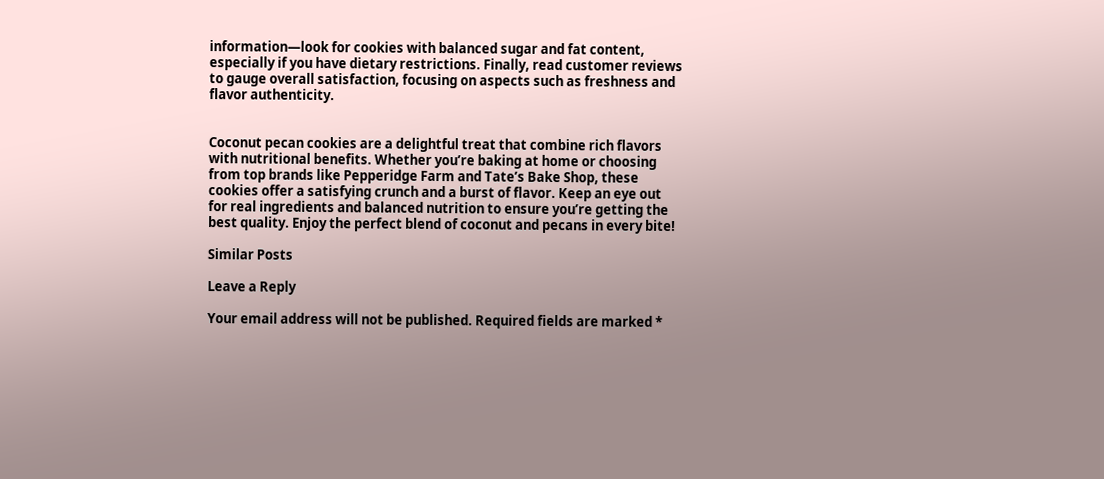information—look for cookies with balanced sugar and fat content, especially if you have dietary restrictions. Finally, read customer reviews to gauge overall satisfaction, focusing on aspects such as freshness and flavor authenticity.


Coconut pecan cookies are a delightful treat that combine rich flavors with nutritional benefits. Whether you’re baking at home or choosing from top brands like Pepperidge Farm and Tate’s Bake Shop, these cookies offer a satisfying crunch and a burst of flavor. Keep an eye out for real ingredients and balanced nutrition to ensure you’re getting the best quality. Enjoy the perfect blend of coconut and pecans in every bite!

Similar Posts

Leave a Reply

Your email address will not be published. Required fields are marked *